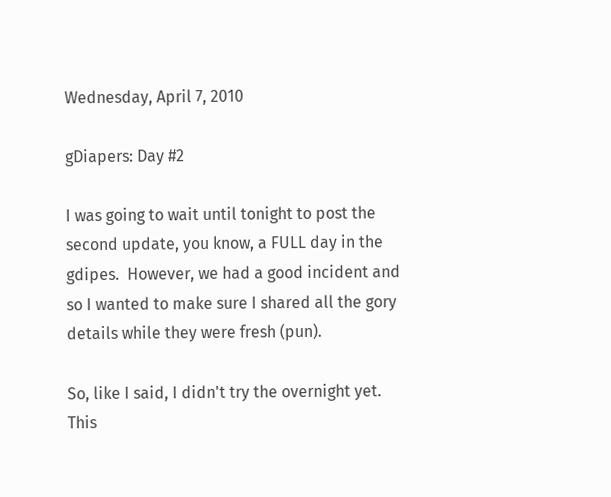Wednesday, April 7, 2010

gDiapers: Day #2

I was going to wait until tonight to post the second update, you know, a FULL day in the gdipes.  However, we had a good incident and so I wanted to make sure I shared all the gory details while they were fresh (pun).

So, like I said, I didn't try the overnight yet.  This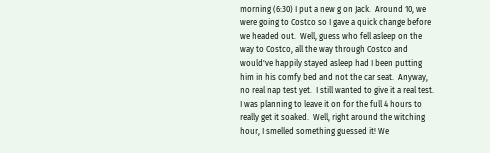morning (6:30) I put a new g on Jack.  Around 10, we were going to Costco so I gave a quick change before we headed out.  Well, guess who fell asleep on the way to Costco, all the way through Costco and would've happily stayed asleep had I been putting him in his comfy bed and not the car seat.  Anyway, no real nap test yet.  I still wanted to give it a real test.   I was planning to leave it on for the full 4 hours to really get it soaked.  Well, right around the witching hour, I smelled something guessed it! We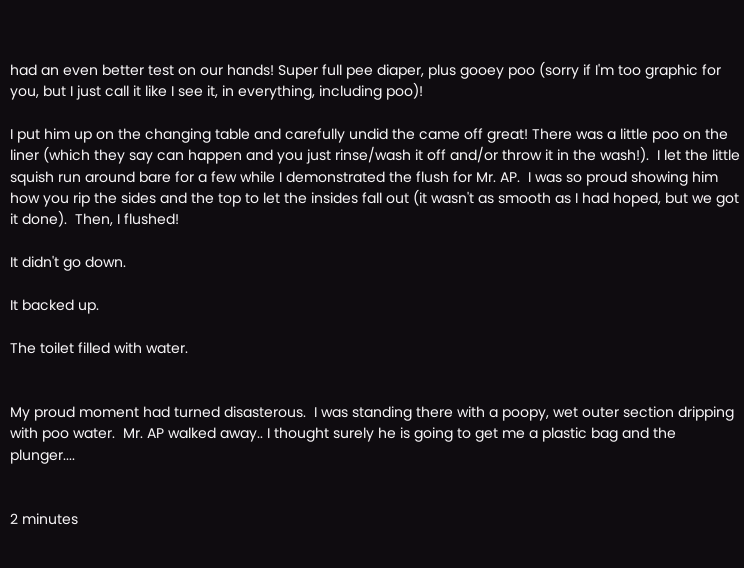had an even better test on our hands! Super full pee diaper, plus gooey poo (sorry if I'm too graphic for you, but I just call it like I see it, in everything, including poo)!

I put him up on the changing table and carefully undid the came off great! There was a little poo on the liner (which they say can happen and you just rinse/wash it off and/or throw it in the wash!).  I let the little squish run around bare for a few while I demonstrated the flush for Mr. AP.  I was so proud showing him how you rip the sides and the top to let the insides fall out (it wasn't as smooth as I had hoped, but we got it done).  Then, I flushed!

It didn't go down.

It backed up.

The toilet filled with water.


My proud moment had turned disasterous.  I was standing there with a poopy, wet outer section dripping with poo water.  Mr. AP walked away.. I thought surely he is going to get me a plastic bag and the plunger....


2 minutes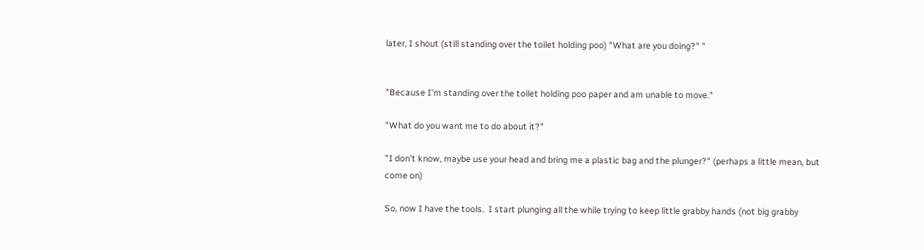later, I shout (still standing over the toilet holding poo) "What are you doing?" "


"Because I'm standing over the toilet holding poo paper and am unable to move."

"What do you want me to do about it?"

"I don't know, maybe use your head and bring me a plastic bag and the plunger?" (perhaps a little mean, but come on)

So, now I have the tools.  I start plunging all the while trying to keep little grabby hands (not big grabby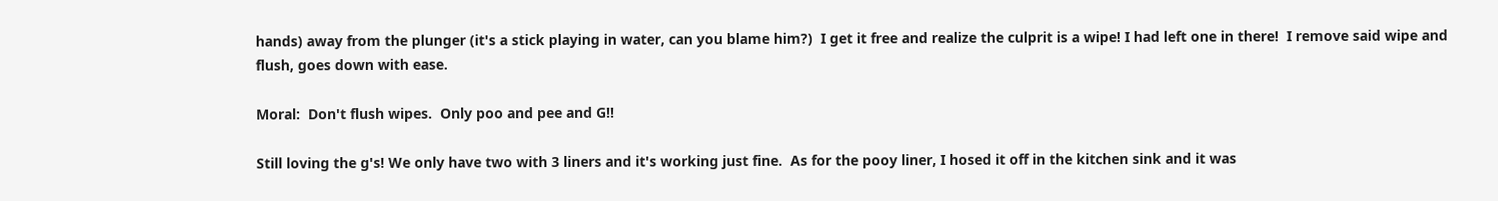hands) away from the plunger (it's a stick playing in water, can you blame him?)  I get it free and realize the culprit is a wipe! I had left one in there!  I remove said wipe and flush, goes down with ease.

Moral:  Don't flush wipes.  Only poo and pee and G!!

Still loving the g's! We only have two with 3 liners and it's working just fine.  As for the pooy liner, I hosed it off in the kitchen sink and it was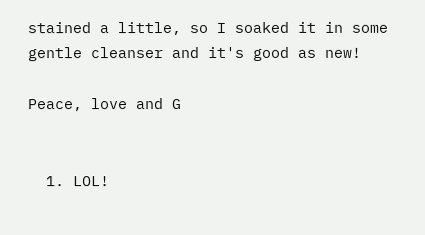stained a little, so I soaked it in some gentle cleanser and it's good as new!

Peace, love and G


  1. LOL!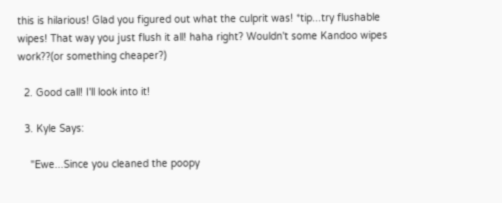this is hilarious! Glad you figured out what the culprit was! *tip...try flushable wipes! That way you just flush it all! haha right? Wouldn't some Kandoo wipes work??(or something cheaper?)

  2. Good call! I'll look into it!

  3. Kyle Says:

    "Ewe...Since you cleaned the poopy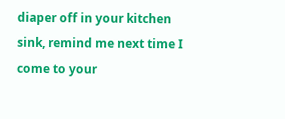diaper off in your kitchen sink, remind me next time I come to your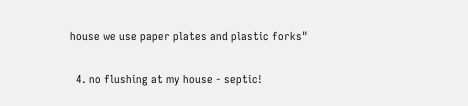house we use paper plates and plastic forks"

  4. no flushing at my house - septic!